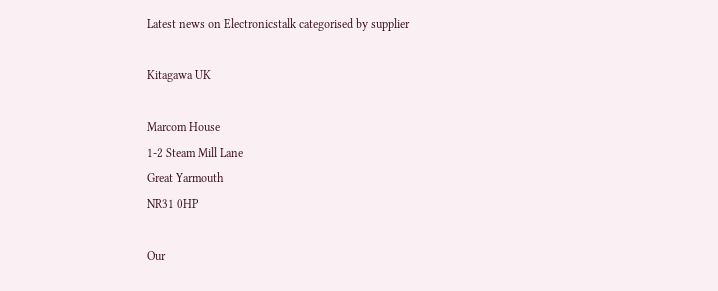Latest news on Electronicstalk categorised by supplier

Kitagawa UK

Marcom House
1-2 Steam Mill Lane
Great Yarmouth
NR31 0HP

Our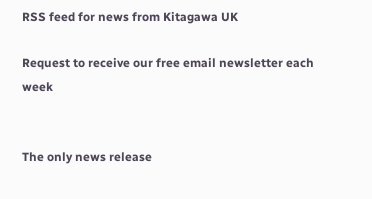RSS feed for news from Kitagawa UK

Request to receive our free email newsletter each week


The only news release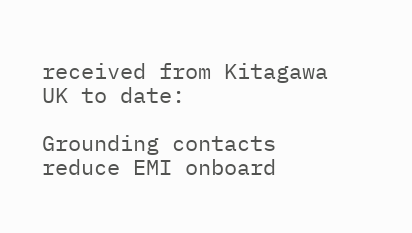received from Kitagawa UK to date:

Grounding contacts reduce EMI onboard